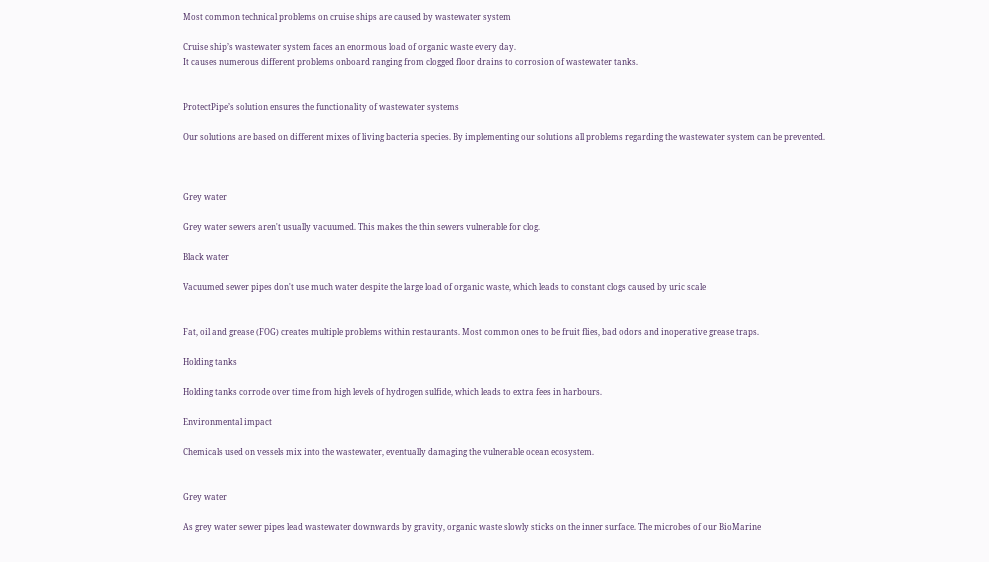Most common technical problems on cruise ships are caused by wastewater system

Cruise ship’s wastewater system faces an enormous load of organic waste every day.
It causes numerous different problems onboard ranging from clogged floor drains to corrosion of wastewater tanks.


ProtectPipe’s solution ensures the functionality of wastewater systems

Our solutions are based on different mixes of living bacteria species. By implementing our solutions all problems regarding the wastewater system can be prevented.



Grey water

Grey water sewers aren't usually vacuumed. This makes the thin sewers vulnerable for clog.

Black water

Vacuumed sewer pipes don't use much water despite the large load of organic waste, which leads to constant clogs caused by uric scale


Fat, oil and grease (FOG) creates multiple problems within restaurants. Most common ones to be fruit flies, bad odors and inoperative grease traps.

Holding tanks

Holding tanks corrode over time from high levels of hydrogen sulfide, which leads to extra fees in harbours.

Environmental impact

Chemicals used on vessels mix into the wastewater, eventually damaging the vulnerable ocean ecosystem.


Grey water

As grey water sewer pipes lead wastewater downwards by gravity, organic waste slowly sticks on the inner surface. The microbes of our BioMarine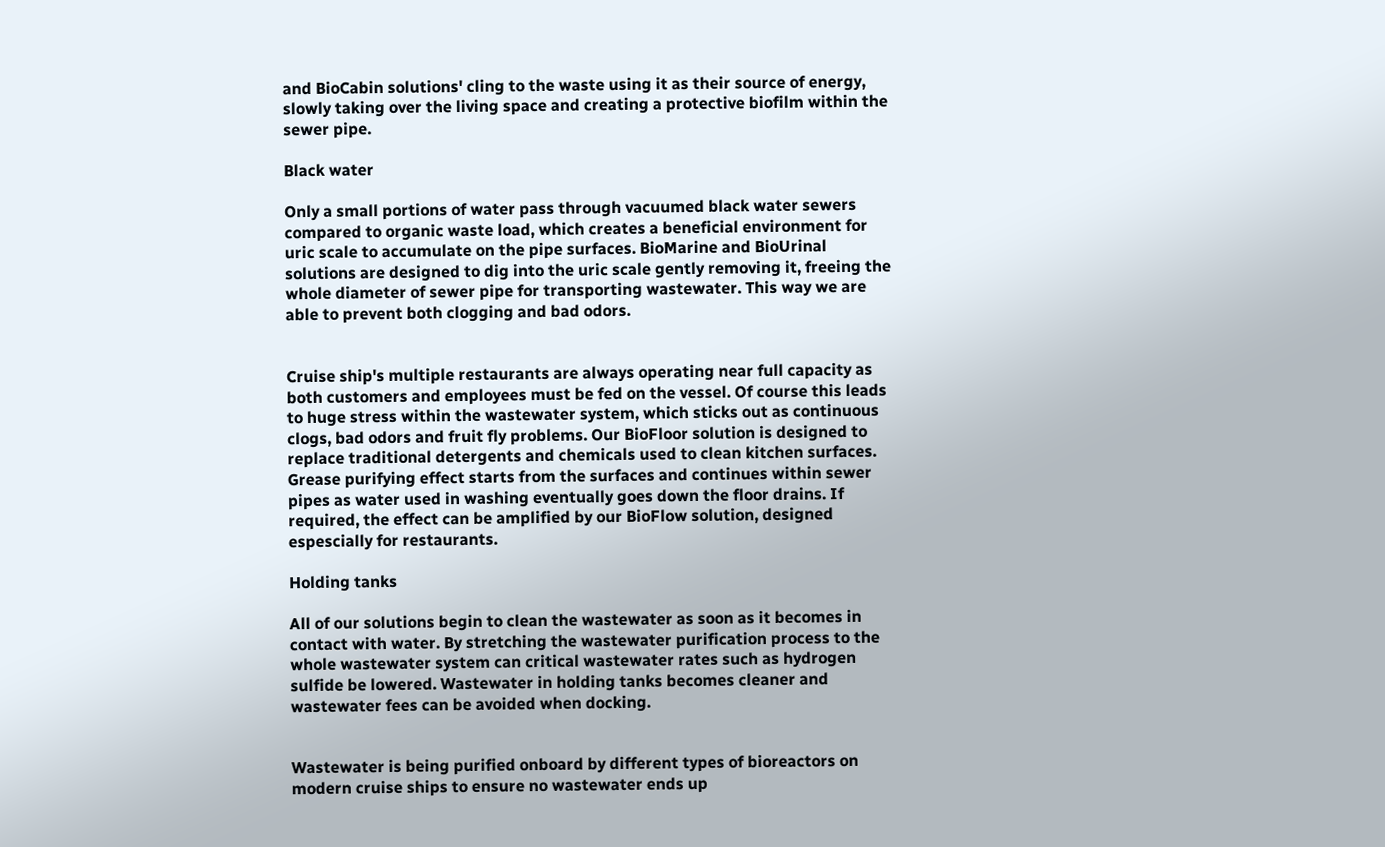and BioCabin solutions' cling to the waste using it as their source of energy, slowly taking over the living space and creating a protective biofilm within the sewer pipe.

Black water

Only a small portions of water pass through vacuumed black water sewers compared to organic waste load, which creates a beneficial environment for uric scale to accumulate on the pipe surfaces. BioMarine and BioUrinal solutions are designed to dig into the uric scale gently removing it, freeing the whole diameter of sewer pipe for transporting wastewater. This way we are able to prevent both clogging and bad odors.


Cruise ship's multiple restaurants are always operating near full capacity as both customers and employees must be fed on the vessel. Of course this leads to huge stress within the wastewater system, which sticks out as continuous clogs, bad odors and fruit fly problems. Our BioFloor solution is designed to replace traditional detergents and chemicals used to clean kitchen surfaces. Grease purifying effect starts from the surfaces and continues within sewer pipes as water used in washing eventually goes down the floor drains. If required, the effect can be amplified by our BioFlow solution, designed espescially for restaurants.

Holding tanks

All of our solutions begin to clean the wastewater as soon as it becomes in contact with water. By stretching the wastewater purification process to the whole wastewater system can critical wastewater rates such as hydrogen sulfide be lowered. Wastewater in holding tanks becomes cleaner and wastewater fees can be avoided when docking.


Wastewater is being purified onboard by different types of bioreactors on modern cruise ships to ensure no wastewater ends up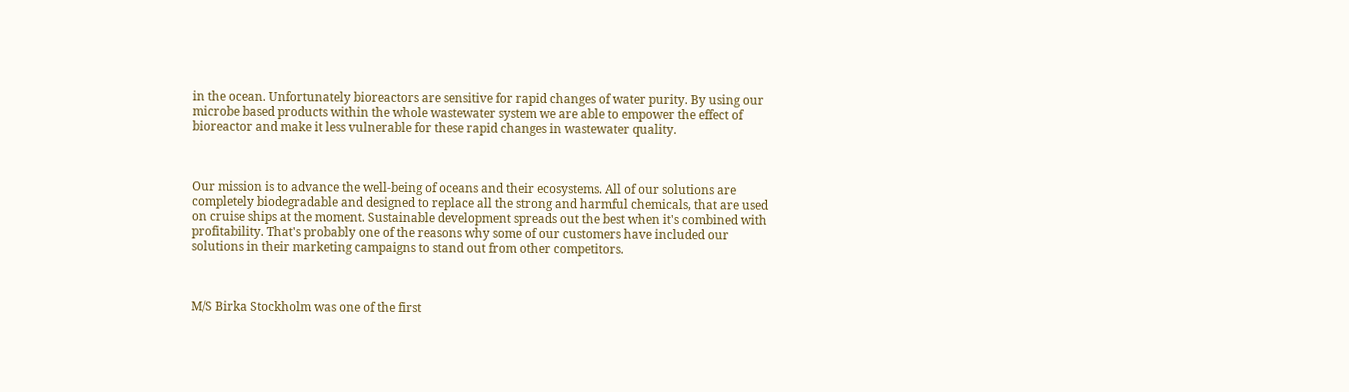in the ocean. Unfortunately bioreactors are sensitive for rapid changes of water purity. By using our microbe based products within the whole wastewater system we are able to empower the effect of bioreactor and make it less vulnerable for these rapid changes in wastewater quality.



Our mission is to advance the well-being of oceans and their ecosystems. All of our solutions are completely biodegradable and designed to replace all the strong and harmful chemicals, that are used on cruise ships at the moment. Sustainable development spreads out the best when it's combined with profitability. That's probably one of the reasons why some of our customers have included our solutions in their marketing campaigns to stand out from other competitors.



M/S Birka Stockholm was one of the first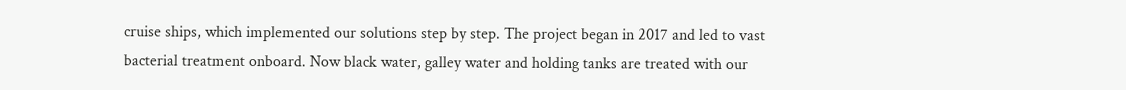cruise ships, which implemented our solutions step by step. The project began in 2017 and led to vast bacterial treatment onboard. Now black water, galley water and holding tanks are treated with our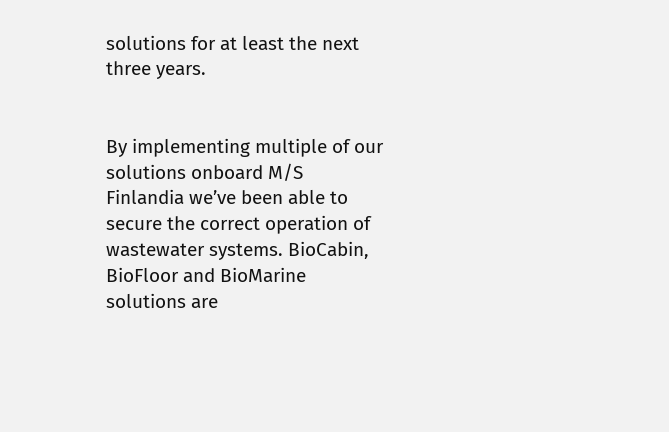solutions for at least the next three years.


By implementing multiple of our solutions onboard M/S Finlandia we’ve been able to secure the correct operation of wastewater systems. BioCabin, BioFloor and BioMarine solutions are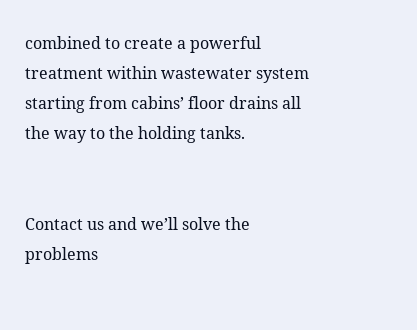combined to create a powerful treatment within wastewater system starting from cabins’ floor drains all the way to the holding tanks.


Contact us and we’ll solve the problems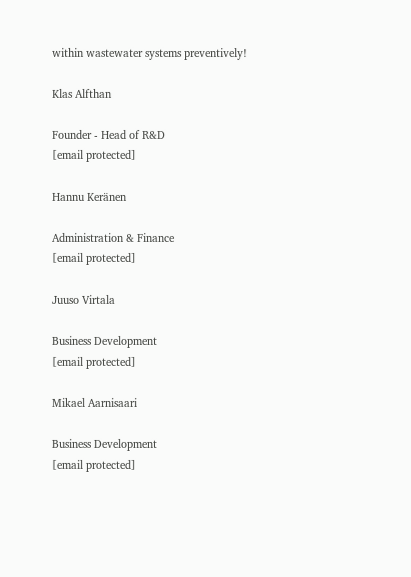within wastewater systems preventively!

Klas Alfthan

Founder - Head of R&D
[email protected]

Hannu Keränen

Administration & Finance
[email protected]

Juuso Virtala

Business Development
[email protected]

Mikael Aarnisaari

Business Development
[email protected]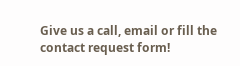Give us a call, email or fill the contact request form!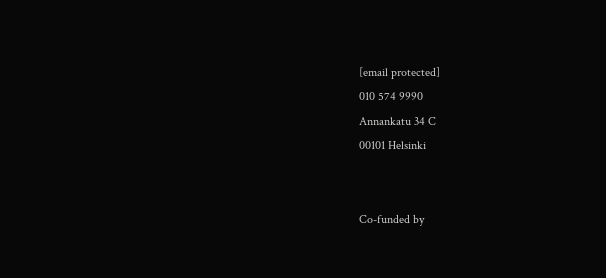[email protected]
010 574 9990
Annankatu 34 C
00101 Helsinki


Co-funded by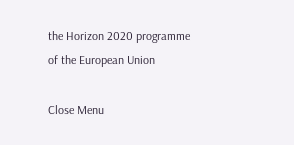the Horizon 2020 programme
of the European Union

Close Menu